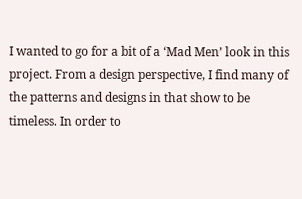I wanted to go for a bit of a ‘Mad Men’ look in this project. From a design perspective, I find many of the patterns and designs in that show to be timeless. In order to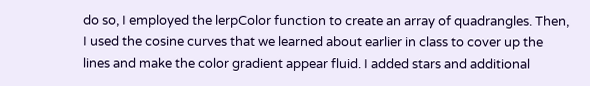do so, I employed the lerpColor function to create an array of quadrangles. Then, I used the cosine curves that we learned about earlier in class to cover up the lines and make the color gradient appear fluid. I added stars and additional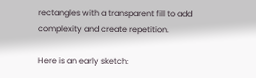rectangles with a transparent fill to add complexity and create repetition.

Here is an early sketch: